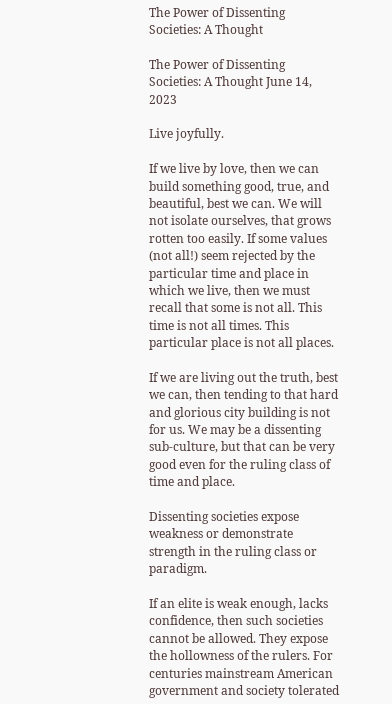The Power of Dissenting Societies: A Thought

The Power of Dissenting Societies: A Thought June 14, 2023

Live joyfully.

If we live by love, then we can build something good, true, and beautiful, best we can. We will not isolate ourselves, that grows rotten too easily. If some values (not all!) seem rejected by the particular time and place in which we live, then we must recall that some is not all. This time is not all times. This particular place is not all places.

If we are living out the truth, best we can, then tending to that hard and glorious city building is not for us. We may be a dissenting sub-culture, but that can be very good even for the ruling class of time and place.

Dissenting societies expose weakness or demonstrate strength in the ruling class or paradigm.

If an elite is weak enough, lacks confidence, then such societies cannot be allowed. They expose the hollowness of the rulers. For centuries mainstream American government and society tolerated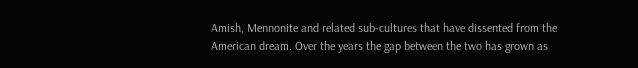Amish, Mennonite and related sub-cultures that have dissented from the American dream. Over the years the gap between the two has grown as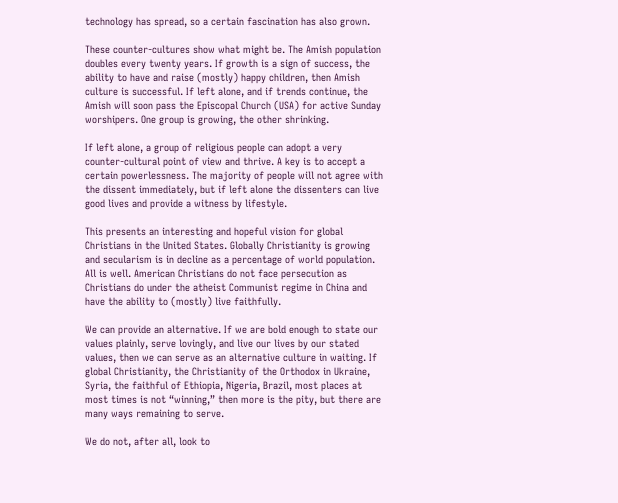technology has spread, so a certain fascination has also grown.

These counter-cultures show what might be. The Amish population doubles every twenty years. If growth is a sign of success, the ability to have and raise (mostly) happy children, then Amish culture is successful. If left alone, and if trends continue, the Amish will soon pass the Episcopal Church (USA) for active Sunday worshipers. One group is growing, the other shrinking.

If left alone, a group of religious people can adopt a very counter-cultural point of view and thrive. A key is to accept a certain powerlessness. The majority of people will not agree with the dissent immediately, but if left alone the dissenters can live good lives and provide a witness by lifestyle.

This presents an interesting and hopeful vision for global Christians in the United States. Globally Christianity is growing and secularism is in decline as a percentage of world population. All is well. American Christians do not face persecution as Christians do under the atheist Communist regime in China and have the ability to (mostly) live faithfully.

We can provide an alternative. If we are bold enough to state our values plainly, serve lovingly, and live our lives by our stated values, then we can serve as an alternative culture in waiting. If global Christianity, the Christianity of the Orthodox in Ukraine, Syria, the faithful of Ethiopia, Nigeria, Brazil, most places at most times is not “winning,” then more is the pity, but there are many ways remaining to serve.

We do not, after all, look to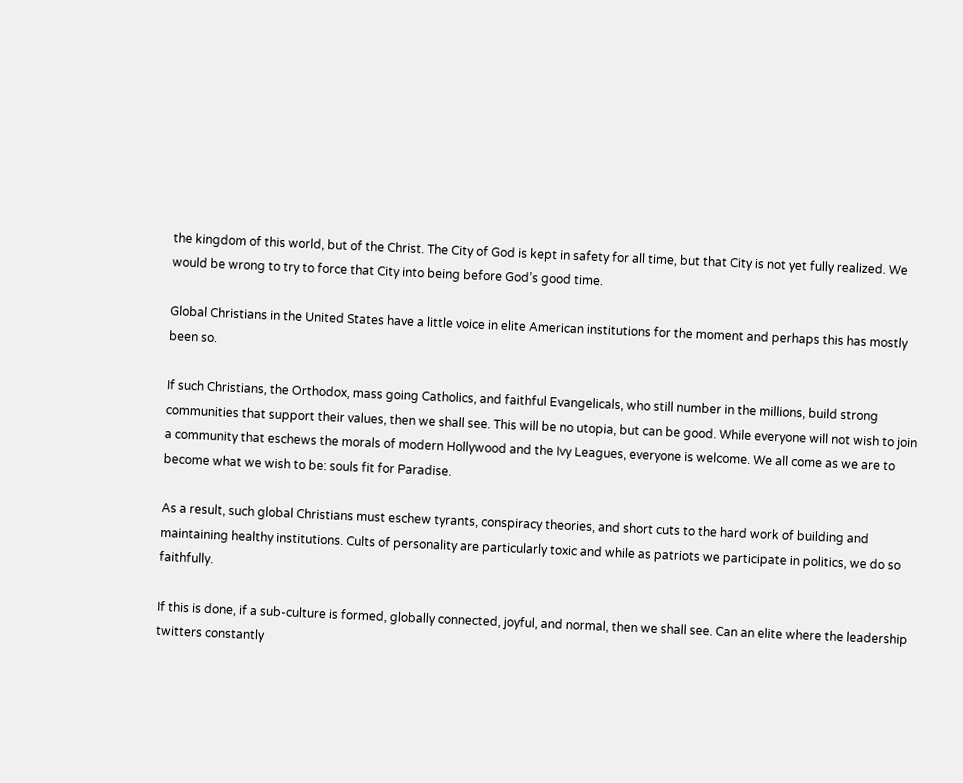the kingdom of this world, but of the Christ. The City of God is kept in safety for all time, but that City is not yet fully realized. We would be wrong to try to force that City into being before God’s good time.

Global Christians in the United States have a little voice in elite American institutions for the moment and perhaps this has mostly been so.

If such Christians, the Orthodox, mass going Catholics, and faithful Evangelicals, who still number in the millions, build strong communities that support their values, then we shall see. This will be no utopia, but can be good. While everyone will not wish to join a community that eschews the morals of modern Hollywood and the Ivy Leagues, everyone is welcome. We all come as we are to become what we wish to be: souls fit for Paradise.

As a result, such global Christians must eschew tyrants, conspiracy theories, and short cuts to the hard work of building and maintaining healthy institutions. Cults of personality are particularly toxic and while as patriots we participate in politics, we do so faithfully.

If this is done, if a sub-culture is formed, globally connected, joyful, and normal, then we shall see. Can an elite where the leadership twitters constantly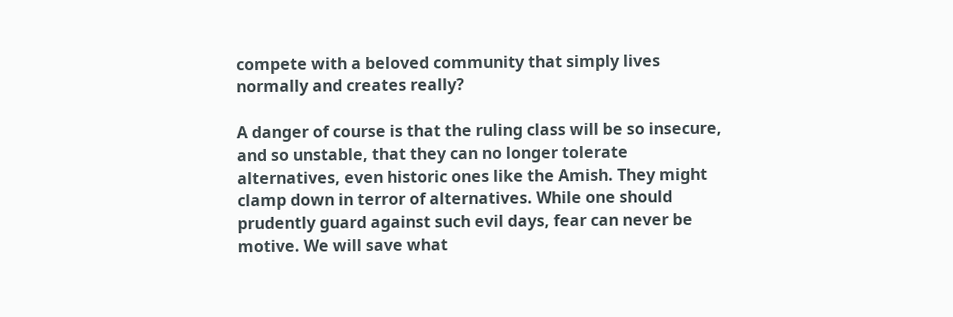compete with a beloved community that simply lives normally and creates really?

A danger of course is that the ruling class will be so insecure, and so unstable, that they can no longer tolerate alternatives, even historic ones like the Amish. They might clamp down in terror of alternatives. While one should prudently guard against such evil days, fear can never be motive. We will save what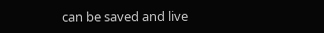can be saved and live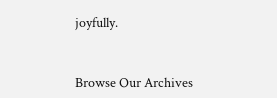joyfully.


Browse Our Archives